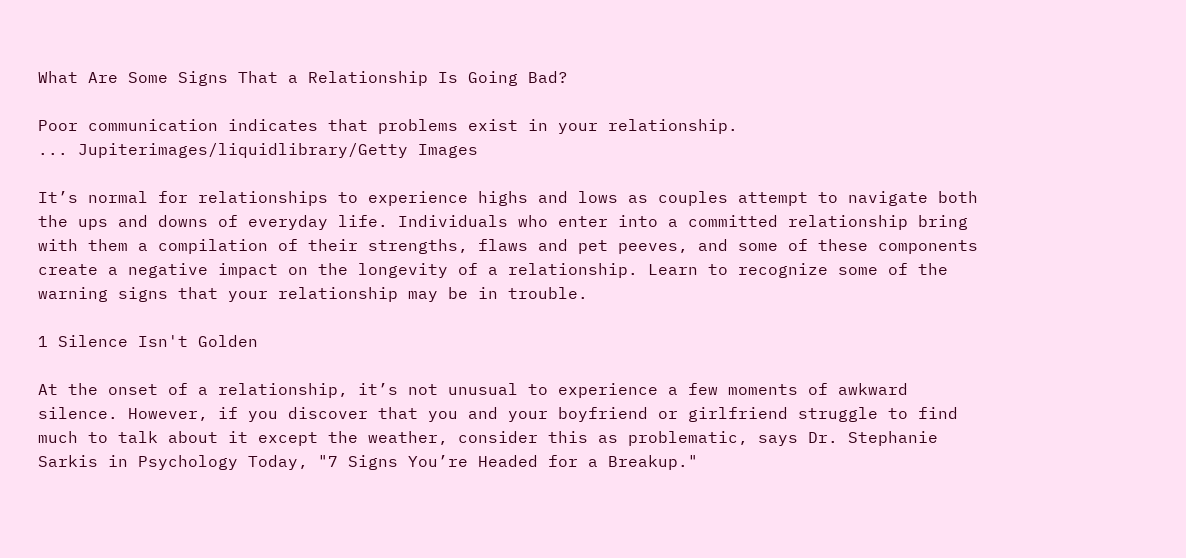What Are Some Signs That a Relationship Is Going Bad?

Poor communication indicates that problems exist in your relationship.
... Jupiterimages/liquidlibrary/Getty Images

It’s normal for relationships to experience highs and lows as couples attempt to navigate both the ups and downs of everyday life. Individuals who enter into a committed relationship bring with them a compilation of their strengths, flaws and pet peeves, and some of these components create a negative impact on the longevity of a relationship. Learn to recognize some of the warning signs that your relationship may be in trouble.

1 Silence Isn't Golden

At the onset of a relationship, it’s not unusual to experience a few moments of awkward silence. However, if you discover that you and your boyfriend or girlfriend struggle to find much to talk about it except the weather, consider this as problematic, says Dr. Stephanie Sarkis in Psychology Today, "7 Signs You’re Headed for a Breakup."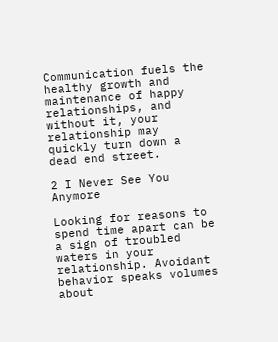Communication fuels the healthy growth and maintenance of happy relationships, and without it, your relationship may quickly turn down a dead end street.

2 I Never See You Anymore

Looking for reasons to spend time apart can be a sign of troubled waters in your relationship. Avoidant behavior speaks volumes about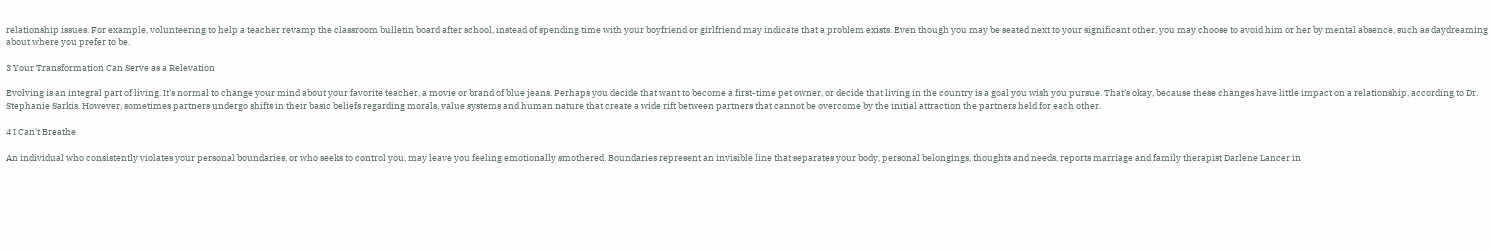relationship issues. For example, volunteering to help a teacher revamp the classroom bulletin board after school, instead of spending time with your boyfriend or girlfriend may indicate that a problem exists. Even though you may be seated next to your significant other, you may choose to avoid him or her by mental absence, such as daydreaming about where you prefer to be.

3 Your Transformation Can Serve as a Relevation

Evolving is an integral part of living. It’s normal to change your mind about your favorite teacher, a movie or brand of blue jeans. Perhaps you decide that want to become a first-time pet owner, or decide that living in the country is a goal you wish you pursue. That’s okay, because these changes have little impact on a relationship, according to Dr. Stephanie Sarkis. However, sometimes partners undergo shifts in their basic beliefs regarding morals, value systems and human nature that create a wide rift between partners that cannot be overcome by the initial attraction the partners held for each other.

4 I Can't Breathe

An individual who consistently violates your personal boundaries, or who seeks to control you, may leave you feeling emotionally smothered. Boundaries represent an invisible line that separates your body, personal belongings, thoughts and needs, reports marriage and family therapist Darlene Lancer in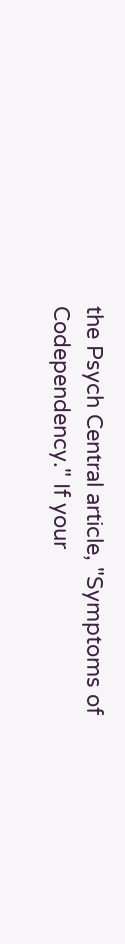the Psych Central article, "Symptoms of Codependency." If your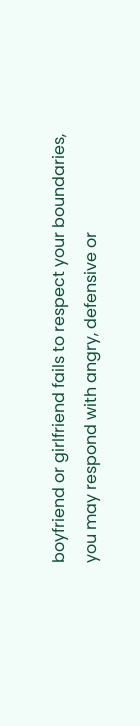boyfriend or girlfriend fails to respect your boundaries, you may respond with angry, defensive or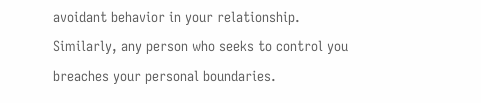avoidant behavior in your relationship. Similarly, any person who seeks to control you breaches your personal boundaries.